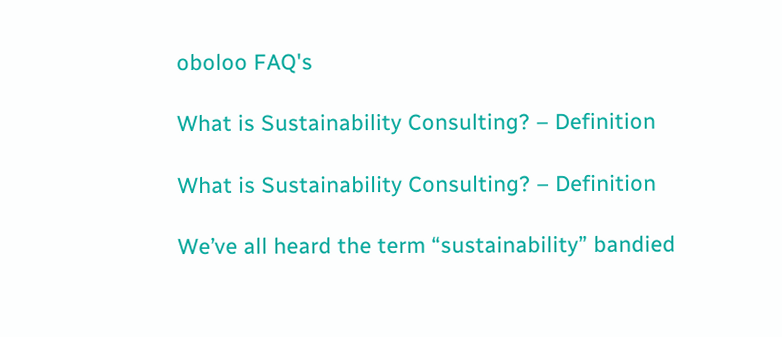oboloo FAQ's

What is Sustainability Consulting? – Definition

What is Sustainability Consulting? – Definition

We’ve all heard the term “sustainability” bandied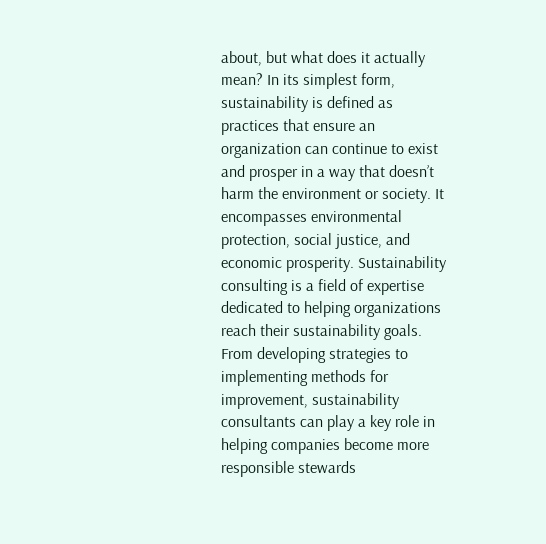about, but what does it actually mean? In its simplest form, sustainability is defined as practices that ensure an organization can continue to exist and prosper in a way that doesn’t harm the environment or society. It encompasses environmental protection, social justice, and economic prosperity. Sustainability consulting is a field of expertise dedicated to helping organizations reach their sustainability goals. From developing strategies to implementing methods for improvement, sustainability consultants can play a key role in helping companies become more responsible stewards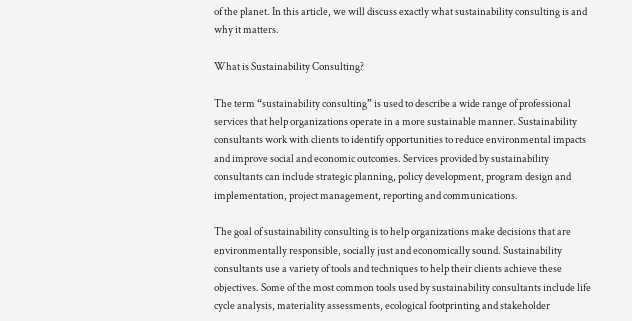of the planet. In this article, we will discuss exactly what sustainability consulting is and why it matters.

What is Sustainability Consulting?

The term “sustainability consulting” is used to describe a wide range of professional services that help organizations operate in a more sustainable manner. Sustainability consultants work with clients to identify opportunities to reduce environmental impacts and improve social and economic outcomes. Services provided by sustainability consultants can include strategic planning, policy development, program design and implementation, project management, reporting and communications.

The goal of sustainability consulting is to help organizations make decisions that are environmentally responsible, socially just and economically sound. Sustainability consultants use a variety of tools and techniques to help their clients achieve these objectives. Some of the most common tools used by sustainability consultants include life cycle analysis, materiality assessments, ecological footprinting and stakeholder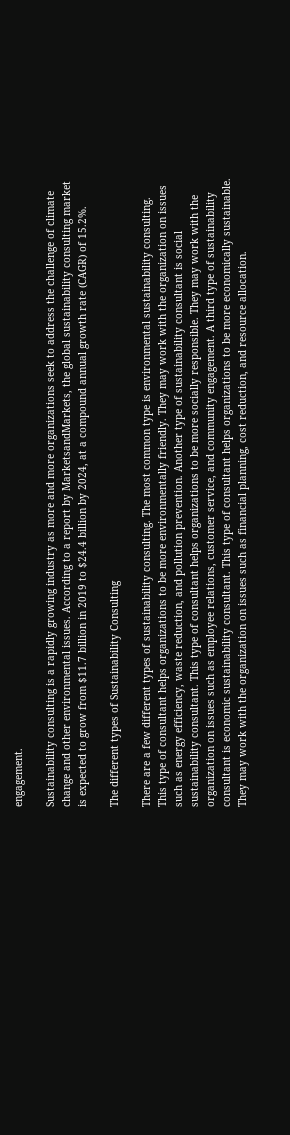engagement.

Sustainability consulting is a rapidly growing industry as more and more organizations seek to address the challenge of climate change and other environmental issues. According to a report by MarketsandMarkets, the global sustainability consulting market is expected to grow from $11.7 billion in 2019 to $24.4 billion by 2024, at a compound annual growth rate (CAGR) of 15.2%.

The different types of Sustainability Consulting

There are a few different types of sustainability consulting. The most common type is environmental sustainability consulting. This type of consultant helps organizations to be more environmentally friendly. They may work with the organization on issues such as energy efficiency, waste reduction, and pollution prevention. Another type of sustainability consultant is social sustainability consultant. This type of consultant helps organizations to be more socially responsible. They may work with the organization on issues such as employee relations, customer service, and community engagement. A third type of sustainability consultant is economic sustainability consultant. This type of consultant helps organizations to be more economically sustainable. They may work with the organization on issues such as financial planning, cost reduction, and resource allocation.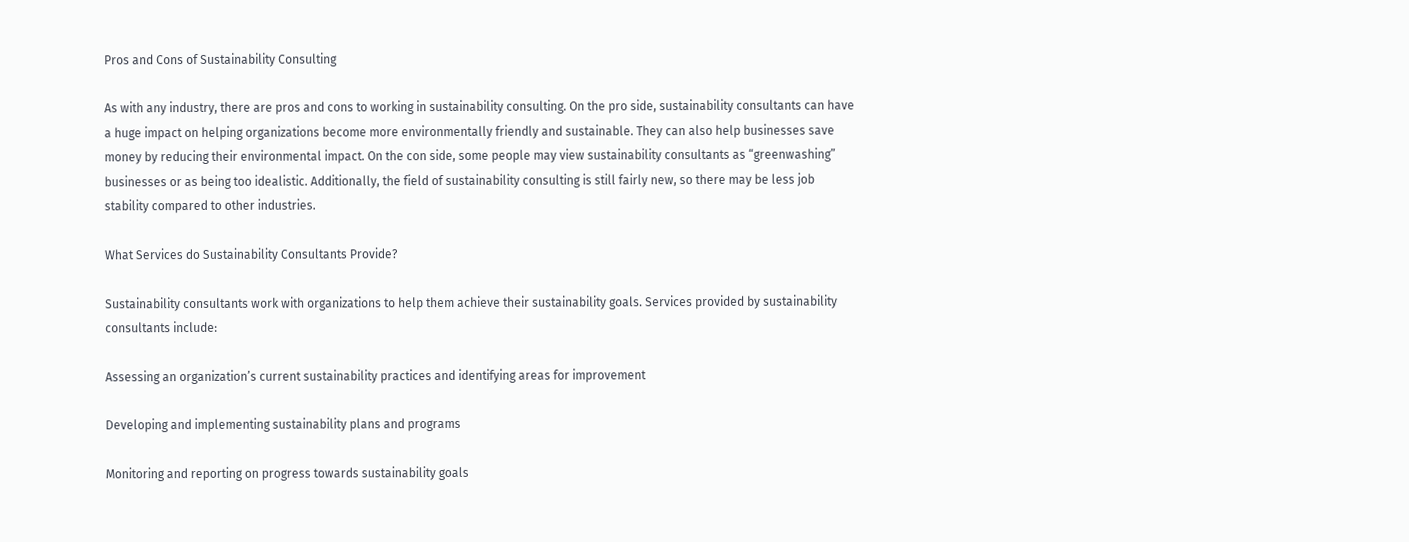Pros and Cons of Sustainability Consulting

As with any industry, there are pros and cons to working in sustainability consulting. On the pro side, sustainability consultants can have a huge impact on helping organizations become more environmentally friendly and sustainable. They can also help businesses save money by reducing their environmental impact. On the con side, some people may view sustainability consultants as “greenwashing” businesses or as being too idealistic. Additionally, the field of sustainability consulting is still fairly new, so there may be less job stability compared to other industries.

What Services do Sustainability Consultants Provide?

Sustainability consultants work with organizations to help them achieve their sustainability goals. Services provided by sustainability consultants include:

Assessing an organization’s current sustainability practices and identifying areas for improvement

Developing and implementing sustainability plans and programs

Monitoring and reporting on progress towards sustainability goals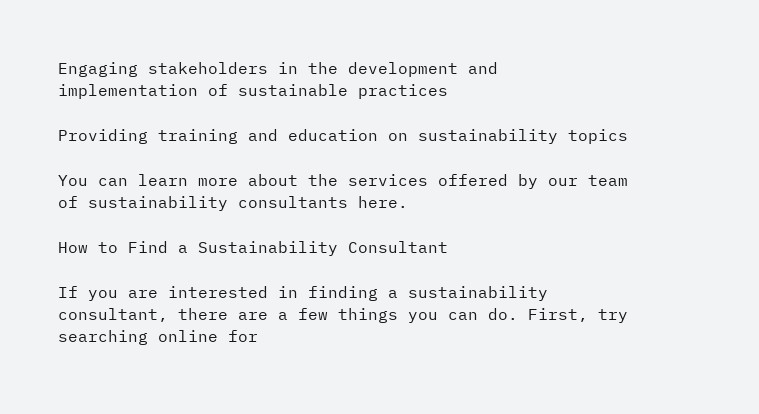Engaging stakeholders in the development and implementation of sustainable practices

Providing training and education on sustainability topics

You can learn more about the services offered by our team of sustainability consultants here.

How to Find a Sustainability Consultant

If you are interested in finding a sustainability consultant, there are a few things you can do. First, try searching online for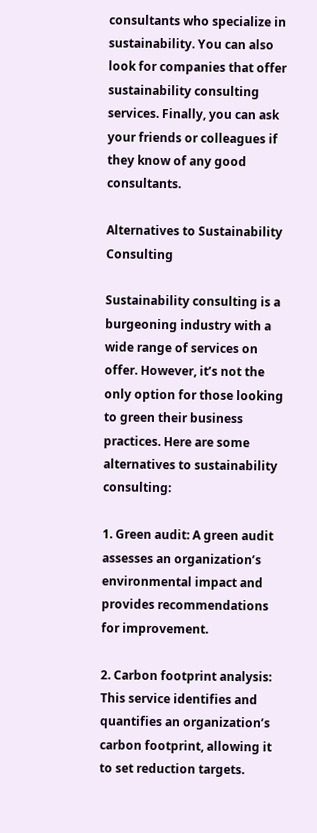consultants who specialize in sustainability. You can also look for companies that offer sustainability consulting services. Finally, you can ask your friends or colleagues if they know of any good consultants.

Alternatives to Sustainability Consulting

Sustainability consulting is a burgeoning industry with a wide range of services on offer. However, it’s not the only option for those looking to green their business practices. Here are some alternatives to sustainability consulting:

1. Green audit: A green audit assesses an organization’s environmental impact and provides recommendations for improvement.

2. Carbon footprint analysis: This service identifies and quantifies an organization’s carbon footprint, allowing it to set reduction targets.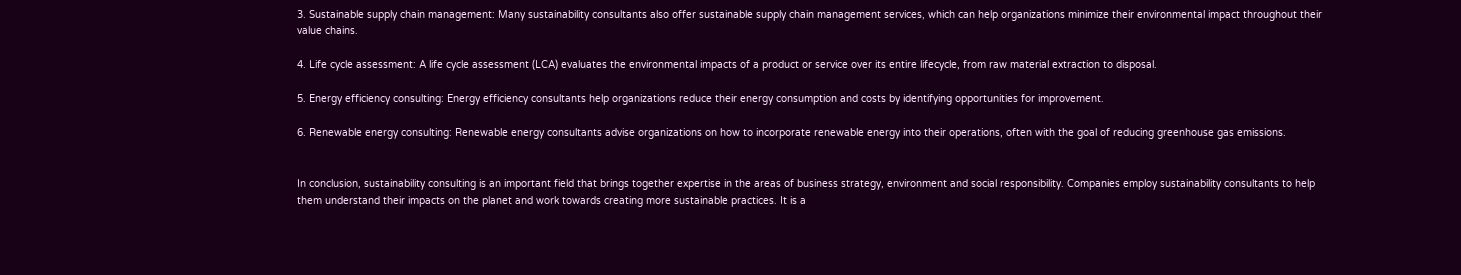3. Sustainable supply chain management: Many sustainability consultants also offer sustainable supply chain management services, which can help organizations minimize their environmental impact throughout their value chains.

4. Life cycle assessment: A life cycle assessment (LCA) evaluates the environmental impacts of a product or service over its entire lifecycle, from raw material extraction to disposal.

5. Energy efficiency consulting: Energy efficiency consultants help organizations reduce their energy consumption and costs by identifying opportunities for improvement.

6. Renewable energy consulting: Renewable energy consultants advise organizations on how to incorporate renewable energy into their operations, often with the goal of reducing greenhouse gas emissions.


In conclusion, sustainability consulting is an important field that brings together expertise in the areas of business strategy, environment and social responsibility. Companies employ sustainability consultants to help them understand their impacts on the planet and work towards creating more sustainable practices. It is a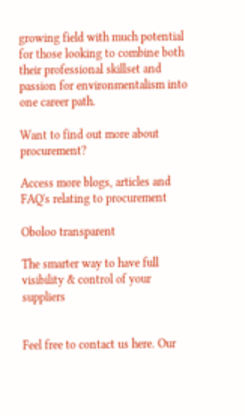growing field with much potential for those looking to combine both their professional skillset and passion for environmentalism into one career path.

Want to find out more about procurement?

Access more blogs, articles and FAQ's relating to procurement

Oboloo transparent

The smarter way to have full visibility & control of your suppliers


Feel free to contact us here. Our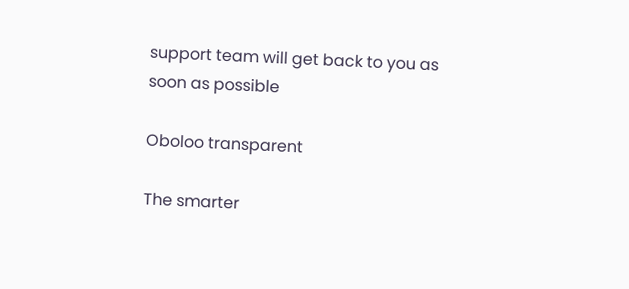support team will get back to you as soon as possible

Oboloo transparent

The smarter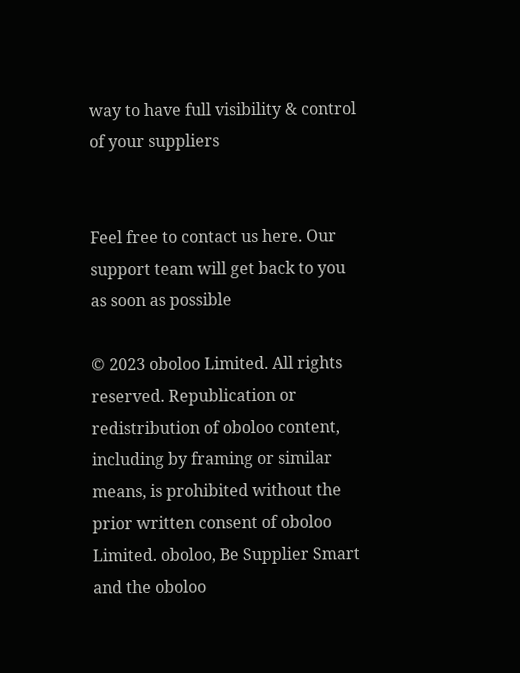way to have full visibility & control of your suppliers


Feel free to contact us here. Our support team will get back to you as soon as possible

© 2023 oboloo Limited. All rights reserved. Republication or redistribution of oboloo content, including by framing or similar means, is prohibited without the prior written consent of oboloo Limited. oboloo, Be Supplier Smart and the oboloo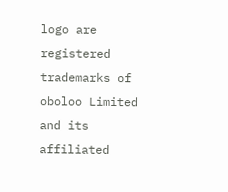logo are registered trademarks of oboloo Limited and its affiliated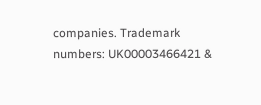companies. Trademark numbers: UK00003466421 &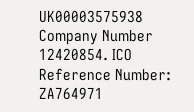UK00003575938 Company Number 12420854. ICO Reference Number: ZA764971